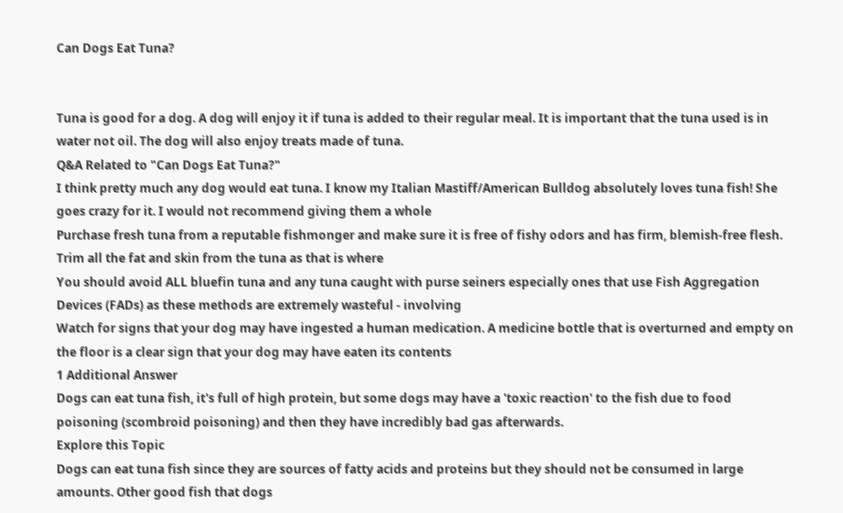Can Dogs Eat Tuna?


Tuna is good for a dog. A dog will enjoy it if tuna is added to their regular meal. It is important that the tuna used is in water not oil. The dog will also enjoy treats made of tuna.
Q&A Related to "Can Dogs Eat Tuna?"
I think pretty much any dog would eat tuna. I know my Italian Mastiff/American Bulldog absolutely loves tuna fish! She goes crazy for it. I would not recommend giving them a whole
Purchase fresh tuna from a reputable fishmonger and make sure it is free of fishy odors and has firm, blemish-free flesh. Trim all the fat and skin from the tuna as that is where
You should avoid ALL bluefin tuna and any tuna caught with purse seiners especially ones that use Fish Aggregation Devices (FADs) as these methods are extremely wasteful - involving
Watch for signs that your dog may have ingested a human medication. A medicine bottle that is overturned and empty on the floor is a clear sign that your dog may have eaten its contents
1 Additional Answer
Dogs can eat tuna fish, it's full of high protein, but some dogs may have a 'toxic reaction' to the fish due to food poisoning (scombroid poisoning) and then they have incredibly bad gas afterwards.
Explore this Topic
Dogs can eat tuna fish since they are sources of fatty acids and proteins but they should not be consumed in large amounts. Other good fish that dogs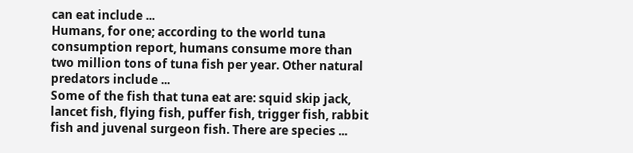can eat include ...
Humans, for one; according to the world tuna consumption report, humans consume more than two million tons of tuna fish per year. Other natural predators include ...
Some of the fish that tuna eat are: squid skip jack, lancet fish, flying fish, puffer fish, trigger fish, rabbit fish and juvenal surgeon fish. There are species ...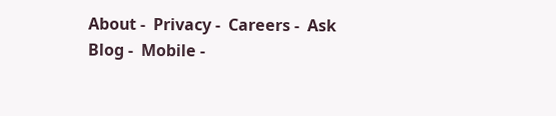About -  Privacy -  Careers -  Ask Blog -  Mobile -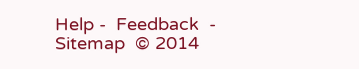Help -  Feedback  -  Sitemap  © 2014